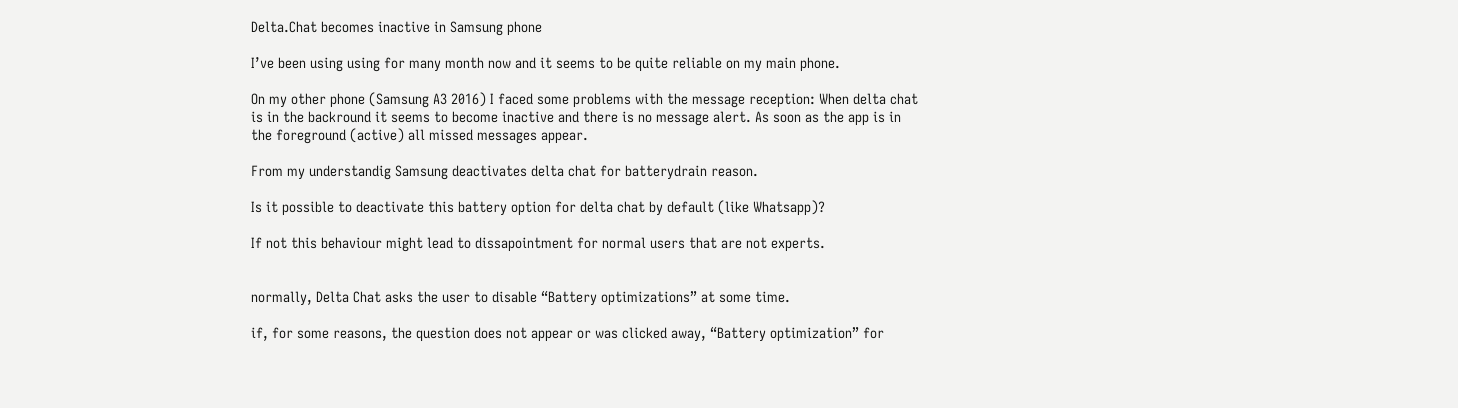Delta.Chat becomes inactive in Samsung phone

I’ve been using using for many month now and it seems to be quite reliable on my main phone.

On my other phone (Samsung A3 2016) I faced some problems with the message reception: When delta chat is in the backround it seems to become inactive and there is no message alert. As soon as the app is in the foreground (active) all missed messages appear.

From my understandig Samsung deactivates delta chat for batterydrain reason.

Is it possible to deactivate this battery option for delta chat by default (like Whatsapp)?

If not this behaviour might lead to dissapointment for normal users that are not experts.


normally, Delta Chat asks the user to disable “Battery optimizations” at some time.

if, for some reasons, the question does not appear or was clicked away, “Battery optimization” for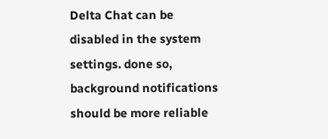Delta Chat can be disabled in the system settings. done so, background notifications should be more reliable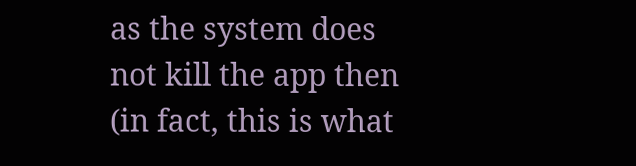as the system does not kill the app then (in fact, this is what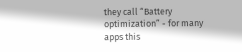they call “Battery optimization” - for many apps this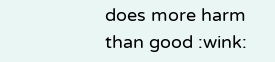does more harm than good :wink: